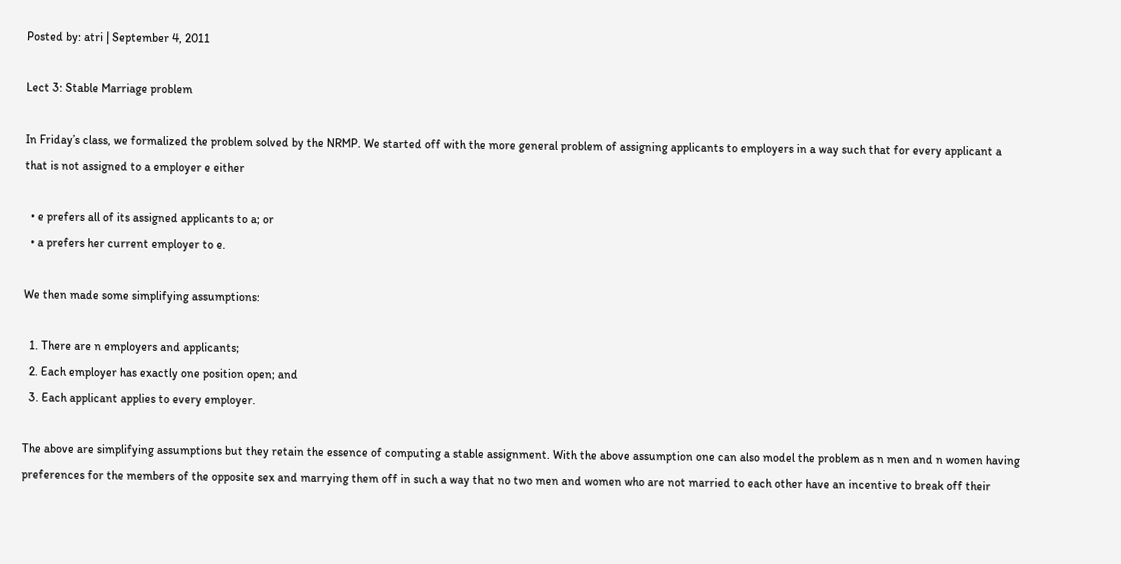Posted by: atri | September 4, 2011

Lect 3: Stable Marriage problem

In Friday’s class, we formalized the problem solved by the NRMP. We started off with the more general problem of assigning applicants to employers in a way such that for every applicant a that is not assigned to a employer e either

  • e prefers all of its assigned applicants to a; or
  • a prefers her current employer to e.

We then made some simplifying assumptions:

  1. There are n employers and applicants;
  2. Each employer has exactly one position open; and
  3. Each applicant applies to every employer.

The above are simplifying assumptions but they retain the essence of computing a stable assignment. With the above assumption one can also model the problem as n men and n women having preferences for the members of the opposite sex and marrying them off in such a way that no two men and women who are not married to each other have an incentive to break off their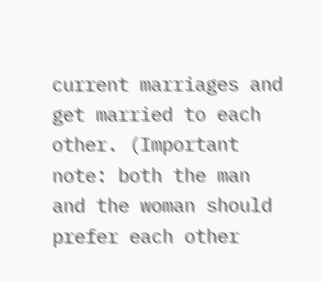current marriages and get married to each other. (Important note: both the man and the woman should prefer each other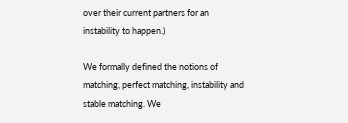over their current partners for an instability to happen.)

We formally defined the notions of matching, perfect matching, instability and stable matching. We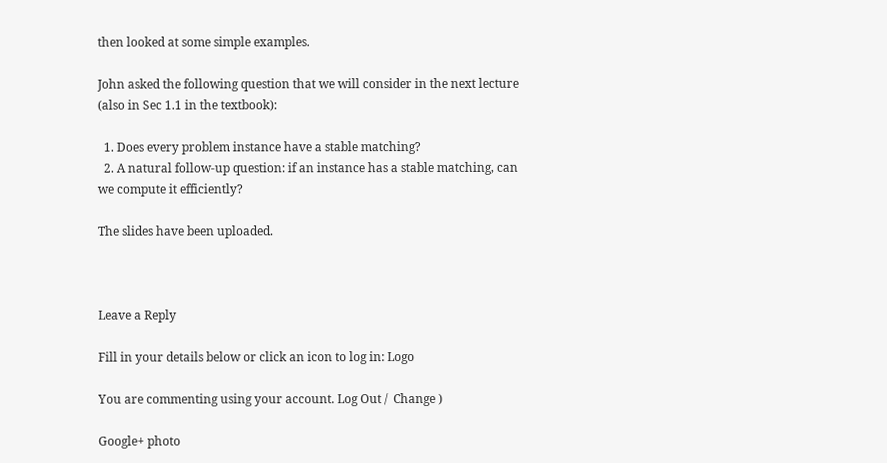then looked at some simple examples.

John asked the following question that we will consider in the next lecture (also in Sec 1.1 in the textbook):

  1. Does every problem instance have a stable matching?
  2. A natural follow-up question: if an instance has a stable matching, can we compute it efficiently?

The slides have been uploaded.



Leave a Reply

Fill in your details below or click an icon to log in: Logo

You are commenting using your account. Log Out /  Change )

Google+ photo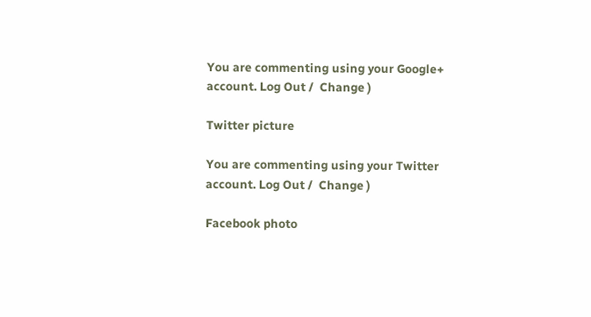You are commenting using your Google+ account. Log Out /  Change )

Twitter picture

You are commenting using your Twitter account. Log Out /  Change )

Facebook photo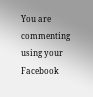You are commenting using your Facebook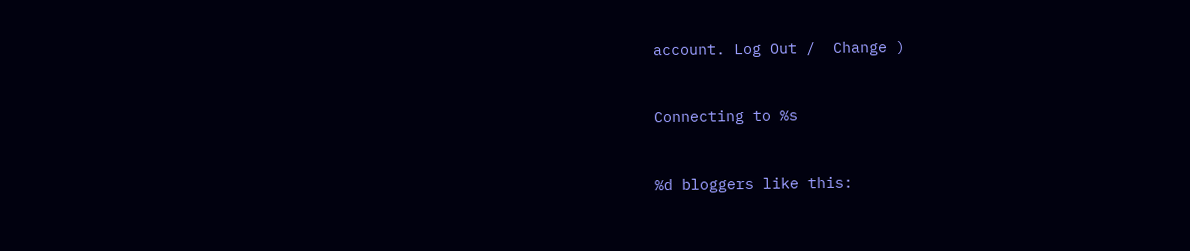account. Log Out /  Change )


Connecting to %s


%d bloggers like this: